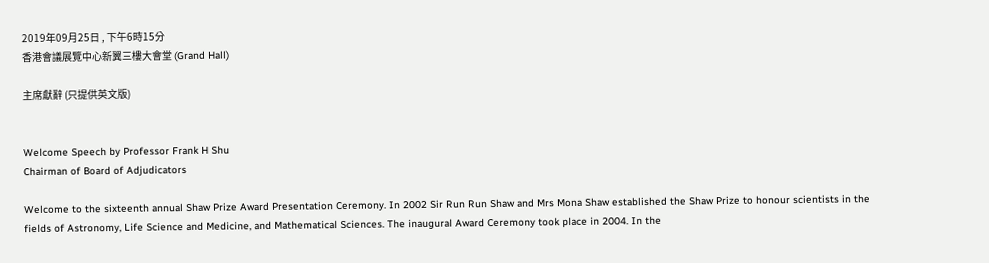2019年09月25日 , 下午6時15分
香港會議展覽中心新翼三樓大會堂 (Grand Hall)

主席獻辭 (只提供英文版)


Welcome Speech by Professor Frank H Shu
Chairman of Board of Adjudicators

Welcome to the sixteenth annual Shaw Prize Award Presentation Ceremony. In 2002 Sir Run Run Shaw and Mrs Mona Shaw established the Shaw Prize to honour scientists in the fields of Astronomy, Life Science and Medicine, and Mathematical Sciences. The inaugural Award Ceremony took place in 2004. In the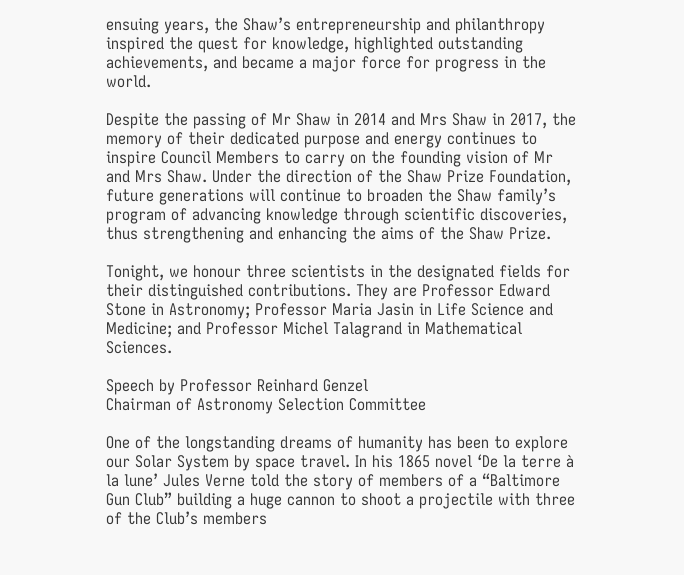ensuing years, the Shaw’s entrepreneurship and philanthropy inspired the quest for knowledge, highlighted outstanding achievements, and became a major force for progress in the world.

Despite the passing of Mr Shaw in 2014 and Mrs Shaw in 2017, the memory of their dedicated purpose and energy continues to inspire Council Members to carry on the founding vision of Mr and Mrs Shaw. Under the direction of the Shaw Prize Foundation, future generations will continue to broaden the Shaw family’s program of advancing knowledge through scientific discoveries, thus strengthening and enhancing the aims of the Shaw Prize.

Tonight, we honour three scientists in the designated fields for their distinguished contributions. They are Professor Edward Stone in Astronomy; Professor Maria Jasin in Life Science and Medicine; and Professor Michel Talagrand in Mathematical Sciences.

Speech by Professor Reinhard Genzel
Chairman of Astronomy Selection Committee

One of the longstanding dreams of humanity has been to explore our Solar System by space travel. In his 1865 novel ‘De la terre à la lune’ Jules Verne told the story of members of a “Baltimore Gun Club” building a huge cannon to shoot a projectile with three of the Club’s members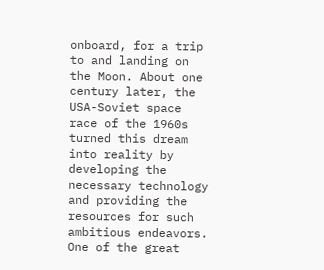onboard, for a trip to and landing on the Moon. About one century later, the USA-Soviet space race of the 1960s turned this dream into reality by developing the necessary technology and providing the resources for such ambitious endeavors. One of the great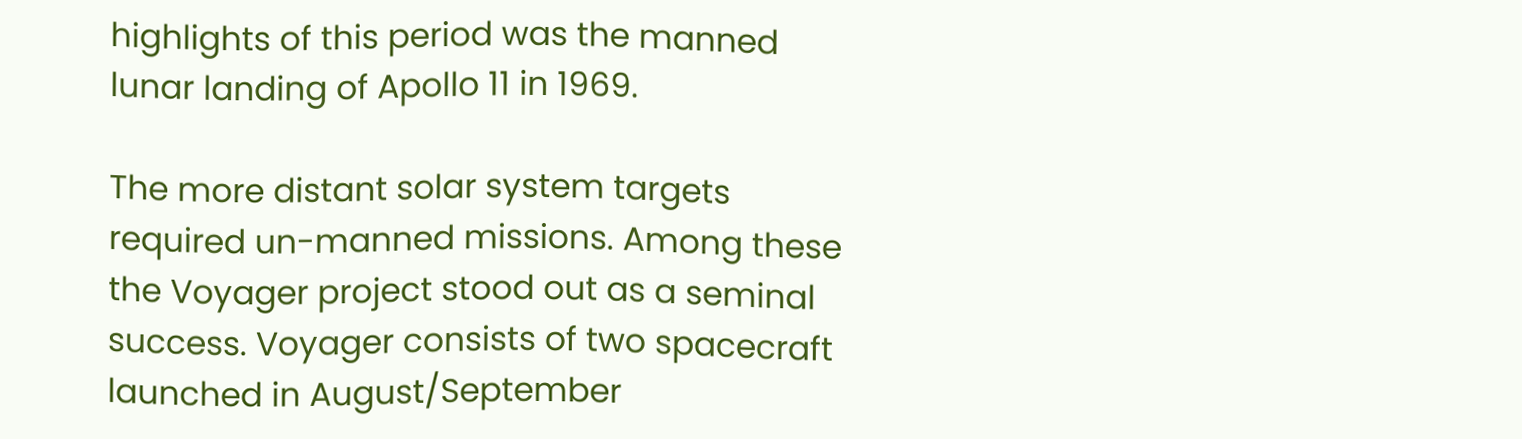highlights of this period was the manned lunar landing of Apollo 11 in 1969.

The more distant solar system targets required un-manned missions. Among these the Voyager project stood out as a seminal success. Voyager consists of two spacecraft launched in August/September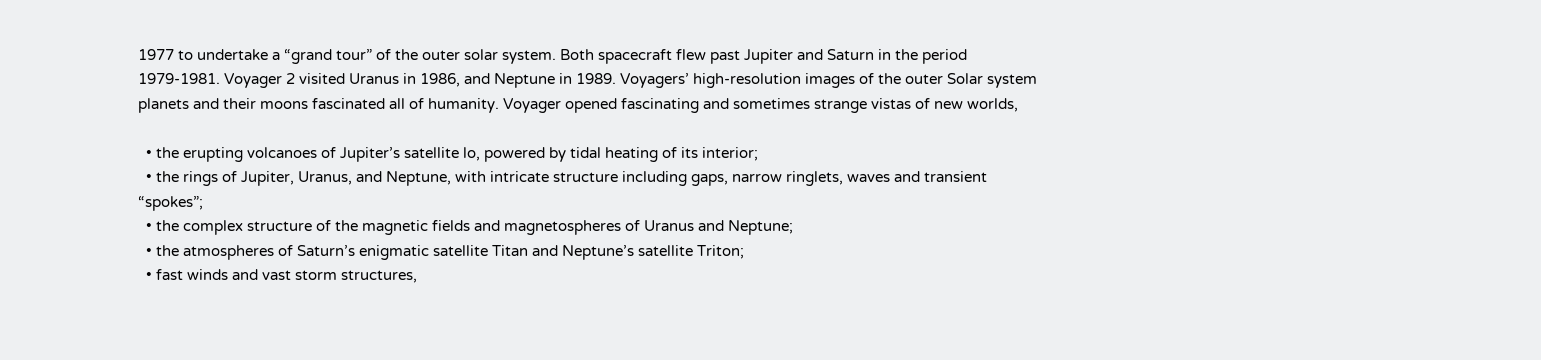1977 to undertake a “grand tour” of the outer solar system. Both spacecraft flew past Jupiter and Saturn in the period 1979-1981. Voyager 2 visited Uranus in 1986, and Neptune in 1989. Voyagers’ high-resolution images of the outer Solar system planets and their moons fascinated all of humanity. Voyager opened fascinating and sometimes strange vistas of new worlds,

  • the erupting volcanoes of Jupiter’s satellite lo, powered by tidal heating of its interior;
  • the rings of Jupiter, Uranus, and Neptune, with intricate structure including gaps, narrow ringlets, waves and transient “spokes”;
  • the complex structure of the magnetic fields and magnetospheres of Uranus and Neptune;
  • the atmospheres of Saturn’s enigmatic satellite Titan and Neptune’s satellite Triton;
  • fast winds and vast storm structures,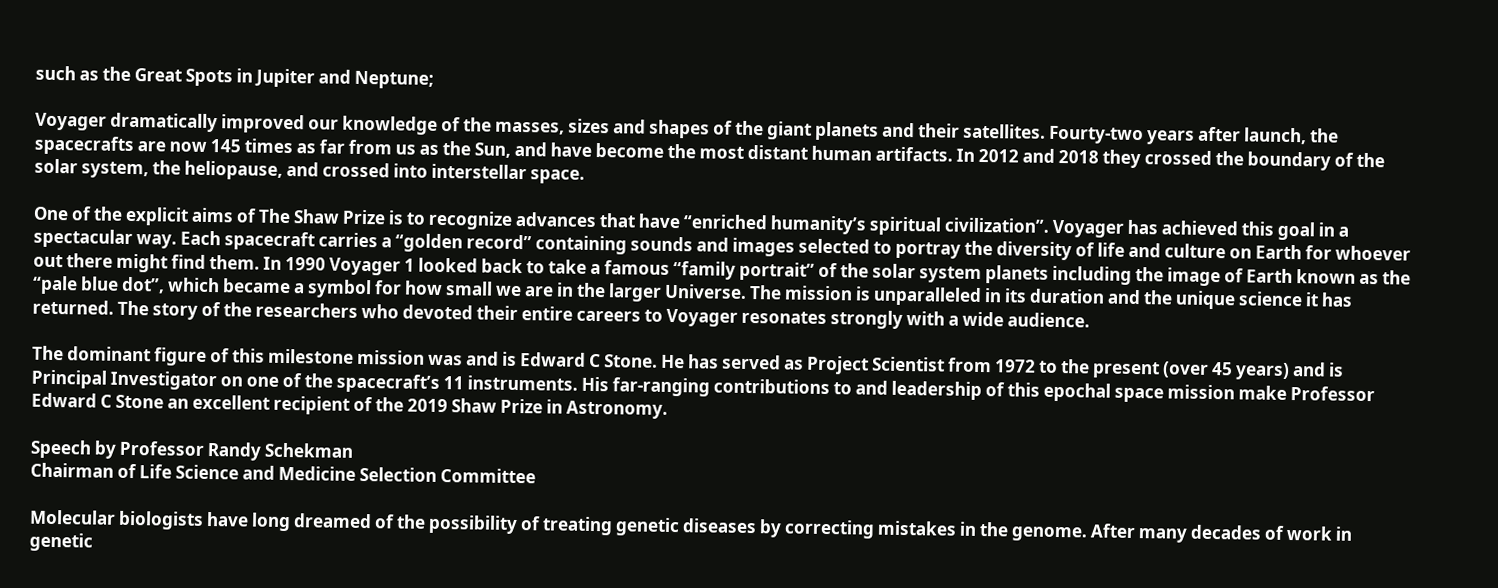such as the Great Spots in Jupiter and Neptune;

Voyager dramatically improved our knowledge of the masses, sizes and shapes of the giant planets and their satellites. Fourty-two years after launch, the spacecrafts are now 145 times as far from us as the Sun, and have become the most distant human artifacts. In 2012 and 2018 they crossed the boundary of the solar system, the heliopause, and crossed into interstellar space.

One of the explicit aims of The Shaw Prize is to recognize advances that have “enriched humanity’s spiritual civilization”. Voyager has achieved this goal in a spectacular way. Each spacecraft carries a “golden record” containing sounds and images selected to portray the diversity of life and culture on Earth for whoever out there might find them. In 1990 Voyager 1 looked back to take a famous “family portrait” of the solar system planets including the image of Earth known as the “pale blue dot”, which became a symbol for how small we are in the larger Universe. The mission is unparalleled in its duration and the unique science it has returned. The story of the researchers who devoted their entire careers to Voyager resonates strongly with a wide audience.

The dominant figure of this milestone mission was and is Edward C Stone. He has served as Project Scientist from 1972 to the present (over 45 years) and is Principal Investigator on one of the spacecraft’s 11 instruments. His far-ranging contributions to and leadership of this epochal space mission make Professor Edward C Stone an excellent recipient of the 2019 Shaw Prize in Astronomy.

Speech by Professor Randy Schekman
Chairman of Life Science and Medicine Selection Committee

Molecular biologists have long dreamed of the possibility of treating genetic diseases by correcting mistakes in the genome. After many decades of work in genetic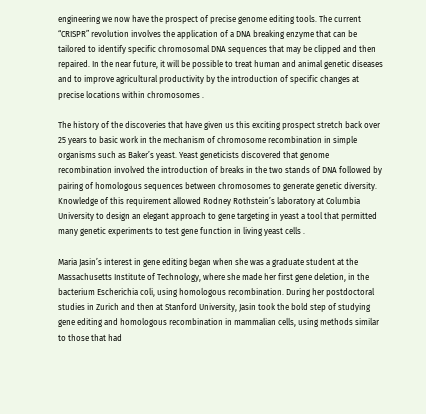engineering we now have the prospect of precise genome editing tools. The current “CRISPR” revolution involves the application of a DNA breaking enzyme that can be tailored to identify specific chromosomal DNA sequences that may be clipped and then repaired. In the near future, it will be possible to treat human and animal genetic diseases and to improve agricultural productivity by the introduction of specific changes at precise locations within chromosomes .

The history of the discoveries that have given us this exciting prospect stretch back over 25 years to basic work in the mechanism of chromosome recombination in simple organisms such as Baker’s yeast. Yeast geneticists discovered that genome recombination involved the introduction of breaks in the two stands of DNA followed by pairing of homologous sequences between chromosomes to generate genetic diversity. Knowledge of this requirement allowed Rodney Rothstein’s laboratory at Columbia University to design an elegant approach to gene targeting in yeast a tool that permitted many genetic experiments to test gene function in living yeast cells .

Maria Jasin’s interest in gene editing began when she was a graduate student at the Massachusetts Institute of Technology, where she made her first gene deletion, in the bacterium Escherichia coli, using homologous recombination. During her postdoctoral studies in Zurich and then at Stanford University, Jasin took the bold step of studying gene editing and homologous recombination in mammalian cells, using methods similar to those that had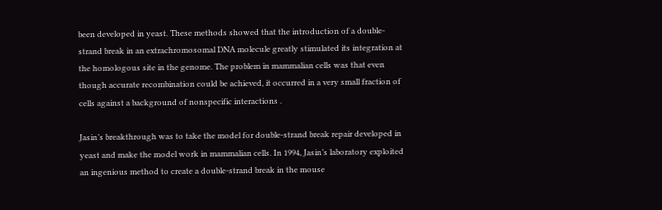been developed in yeast. These methods showed that the introduction of a double-strand break in an extrachromosomal DNA molecule greatly stimulated its integration at the homologous site in the genome. The problem in mammalian cells was that even though accurate recombination could be achieved, it occurred in a very small fraction of cells against a background of nonspecific interactions .

Jasin’s breakthrough was to take the model for double-strand break repair developed in yeast and make the model work in mammalian cells. In 1994, Jasin’s laboratory exploited an ingenious method to create a double-strand break in the mouse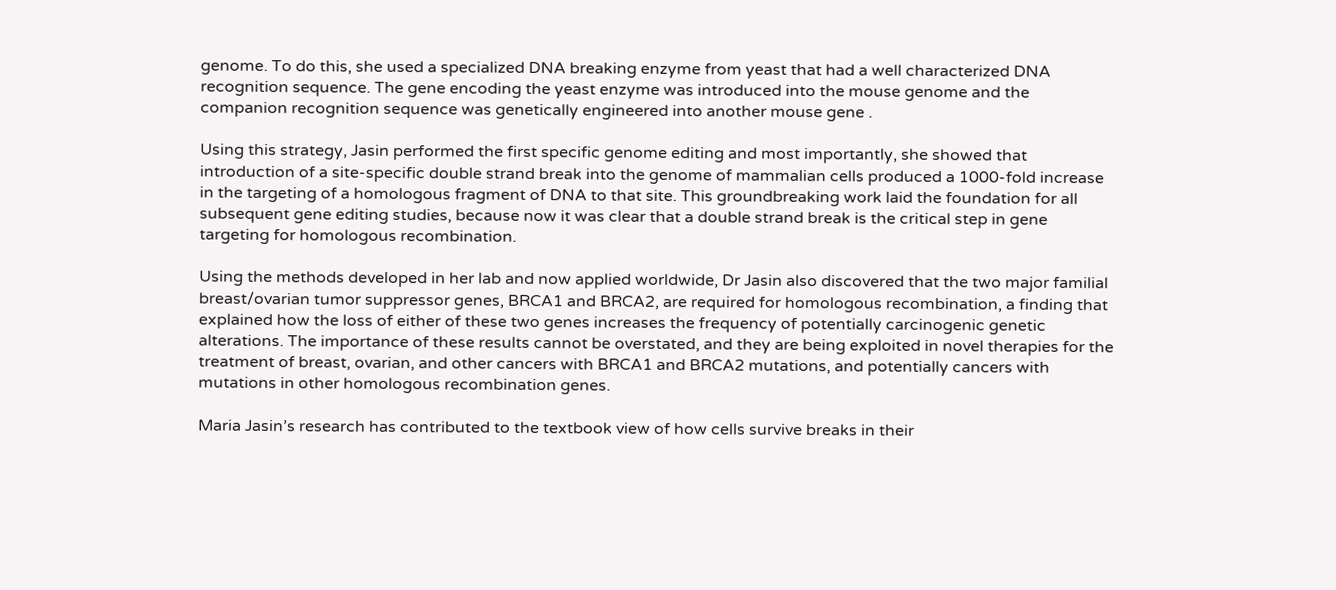genome. To do this, she used a specialized DNA breaking enzyme from yeast that had a well characterized DNA recognition sequence. The gene encoding the yeast enzyme was introduced into the mouse genome and the companion recognition sequence was genetically engineered into another mouse gene .

Using this strategy, Jasin performed the first specific genome editing and most importantly, she showed that introduction of a site-specific double strand break into the genome of mammalian cells produced a 1000-fold increase in the targeting of a homologous fragment of DNA to that site. This groundbreaking work laid the foundation for all subsequent gene editing studies, because now it was clear that a double strand break is the critical step in gene targeting for homologous recombination.

Using the methods developed in her lab and now applied worldwide, Dr Jasin also discovered that the two major familial breast/ovarian tumor suppressor genes, BRCA1 and BRCA2, are required for homologous recombination, a finding that explained how the loss of either of these two genes increases the frequency of potentially carcinogenic genetic alterations. The importance of these results cannot be overstated, and they are being exploited in novel therapies for the treatment of breast, ovarian, and other cancers with BRCA1 and BRCA2 mutations, and potentially cancers with mutations in other homologous recombination genes.

Maria Jasin’s research has contributed to the textbook view of how cells survive breaks in their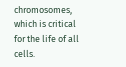chromosomes, which is critical for the life of all cells.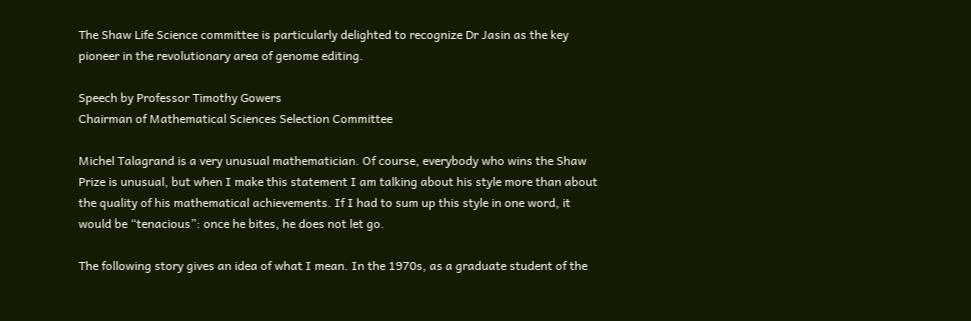The Shaw Life Science committee is particularly delighted to recognize Dr Jasin as the key pioneer in the revolutionary area of genome editing.

Speech by Professor Timothy Gowers
Chairman of Mathematical Sciences Selection Committee

Michel Talagrand is a very unusual mathematician. Of course, everybody who wins the Shaw Prize is unusual, but when I make this statement I am talking about his style more than about the quality of his mathematical achievements. If I had to sum up this style in one word, it would be “tenacious”: once he bites, he does not let go.

The following story gives an idea of what I mean. In the 1970s, as a graduate student of the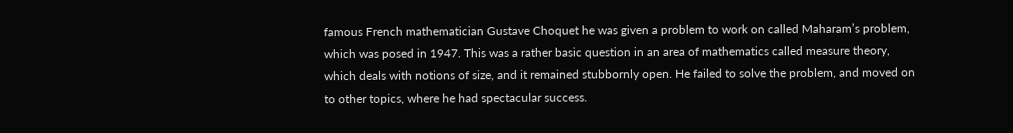famous French mathematician Gustave Choquet he was given a problem to work on called Maharam’s problem, which was posed in 1947. This was a rather basic question in an area of mathematics called measure theory, which deals with notions of size, and it remained stubbornly open. He failed to solve the problem, and moved on to other topics, where he had spectacular success.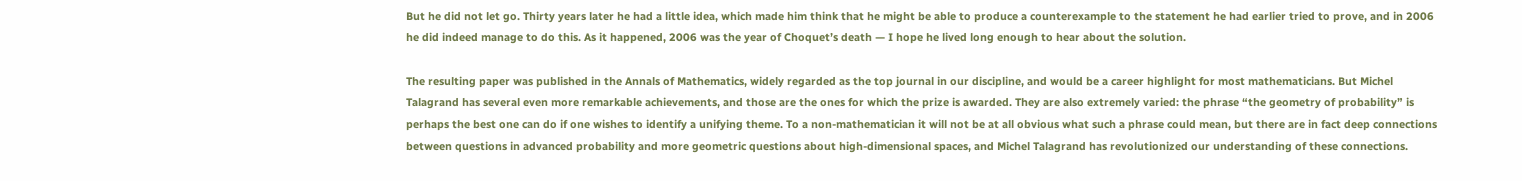But he did not let go. Thirty years later he had a little idea, which made him think that he might be able to produce a counterexample to the statement he had earlier tried to prove, and in 2006 he did indeed manage to do this. As it happened, 2006 was the year of Choquet’s death — I hope he lived long enough to hear about the solution.

The resulting paper was published in the Annals of Mathematics, widely regarded as the top journal in our discipline, and would be a career highlight for most mathematicians. But Michel Talagrand has several even more remarkable achievements, and those are the ones for which the prize is awarded. They are also extremely varied: the phrase “the geometry of probability” is perhaps the best one can do if one wishes to identify a unifying theme. To a non-mathematician it will not be at all obvious what such a phrase could mean, but there are in fact deep connections between questions in advanced probability and more geometric questions about high-dimensional spaces, and Michel Talagrand has revolutionized our understanding of these connections.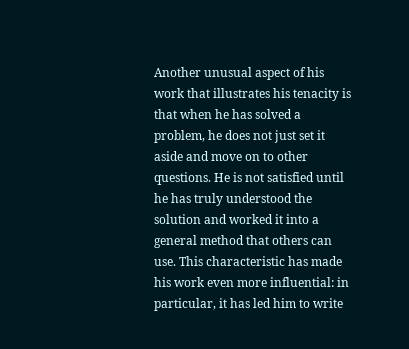Another unusual aspect of his work that illustrates his tenacity is that when he has solved a problem, he does not just set it aside and move on to other questions. He is not satisfied until he has truly understood the solution and worked it into a general method that others can use. This characteristic has made his work even more influential: in particular, it has led him to write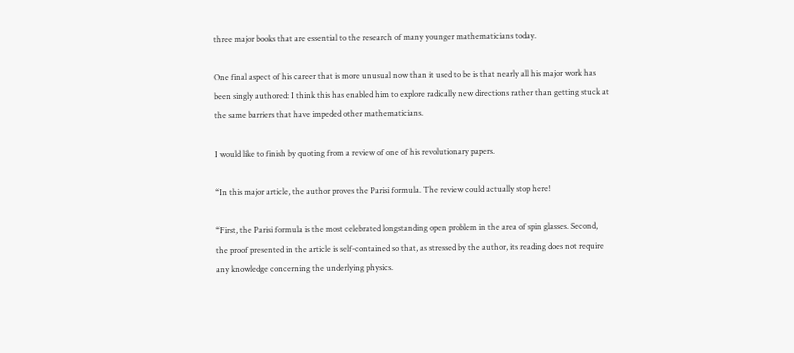three major books that are essential to the research of many younger mathematicians today.

One final aspect of his career that is more unusual now than it used to be is that nearly all his major work has been singly authored: I think this has enabled him to explore radically new directions rather than getting stuck at the same barriers that have impeded other mathematicians.

I would like to finish by quoting from a review of one of his revolutionary papers.

“In this major article, the author proves the Parisi formula. The review could actually stop here!

“First, the Parisi formula is the most celebrated longstanding open problem in the area of spin glasses. Second, the proof presented in the article is self-contained so that, as stressed by the author, its reading does not require any knowledge concerning the underlying physics.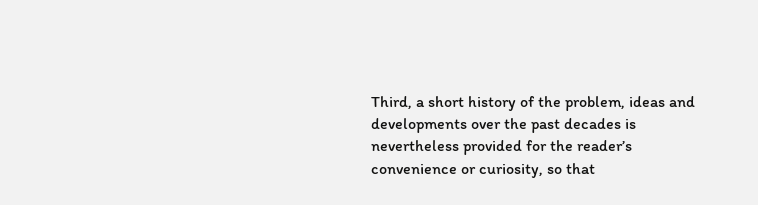Third, a short history of the problem, ideas and developments over the past decades is nevertheless provided for the reader’s convenience or curiosity, so that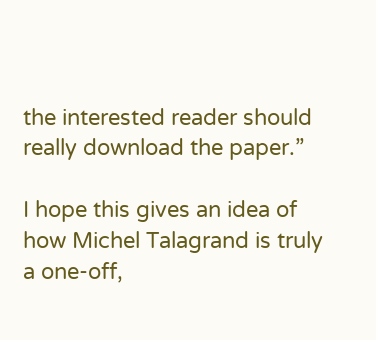the interested reader should really download the paper.”

I hope this gives an idea of how Michel Talagrand is truly a one-off,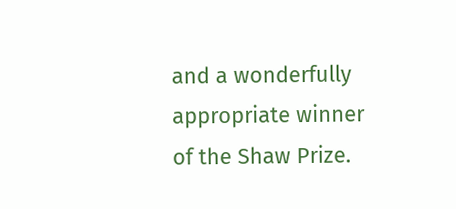and a wonderfully appropriate winner of the Shaw Prize.